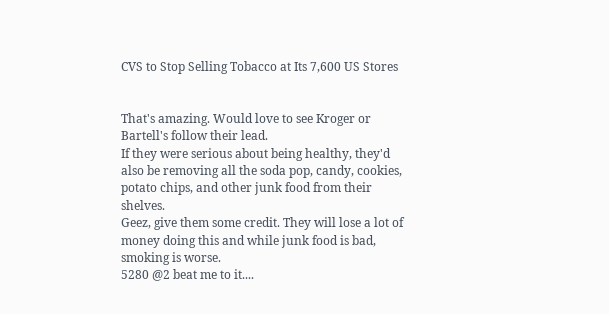CVS to Stop Selling Tobacco at Its 7,600 US Stores


That's amazing. Would love to see Kroger or Bartell's follow their lead.
If they were serious about being healthy, they'd also be removing all the soda pop, candy, cookies, potato chips, and other junk food from their shelves.
Geez, give them some credit. They will lose a lot of money doing this and while junk food is bad, smoking is worse.
5280 @2 beat me to it....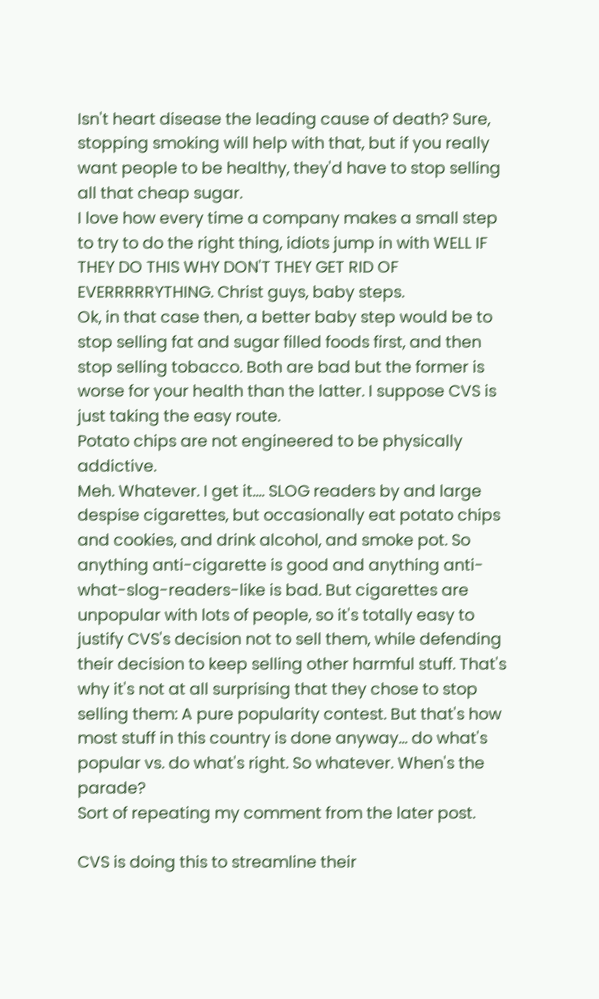Isn't heart disease the leading cause of death? Sure, stopping smoking will help with that, but if you really want people to be healthy, they'd have to stop selling all that cheap sugar.
I love how every time a company makes a small step to try to do the right thing, idiots jump in with WELL IF THEY DO THIS WHY DON'T THEY GET RID OF EVERRRRRYTHING. Christ guys, baby steps.
Ok, in that case then, a better baby step would be to stop selling fat and sugar filled foods first, and then stop selling tobacco. Both are bad but the former is worse for your health than the latter. I suppose CVS is just taking the easy route.
Potato chips are not engineered to be physically addictive.
Meh. Whatever. I get it.... SLOG readers by and large despise cigarettes, but occasionally eat potato chips and cookies, and drink alcohol, and smoke pot. So anything anti-cigarette is good and anything anti-what-slog-readers-like is bad. But cigarettes are unpopular with lots of people, so it's totally easy to justify CVS's decision not to sell them, while defending their decision to keep selling other harmful stuff. That's why it's not at all surprising that they chose to stop selling them: A pure popularity contest. But that's how most stuff in this country is done anyway... do what's popular vs. do what's right. So whatever. When's the parade?
Sort of repeating my comment from the later post.

CVS is doing this to streamline their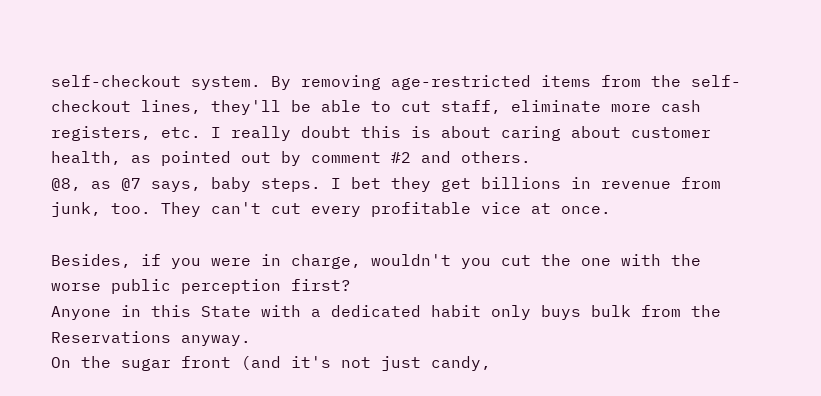self-checkout system. By removing age-restricted items from the self-checkout lines, they'll be able to cut staff, eliminate more cash registers, etc. I really doubt this is about caring about customer health, as pointed out by comment #2 and others.
@8, as @7 says, baby steps. I bet they get billions in revenue from junk, too. They can't cut every profitable vice at once.

Besides, if you were in charge, wouldn't you cut the one with the worse public perception first?
Anyone in this State with a dedicated habit only buys bulk from the Reservations anyway.
On the sugar front (and it's not just candy,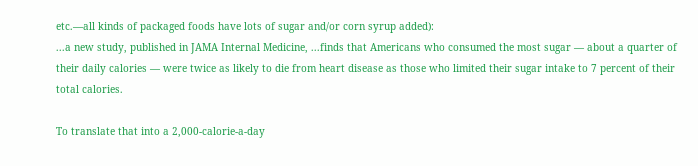etc.—all kinds of packaged foods have lots of sugar and/or corn syrup added):
...a new study, published in JAMA Internal Medicine, ...finds that Americans who consumed the most sugar — about a quarter of their daily calories — were twice as likely to die from heart disease as those who limited their sugar intake to 7 percent of their total calories.

To translate that into a 2,000-calorie-a-day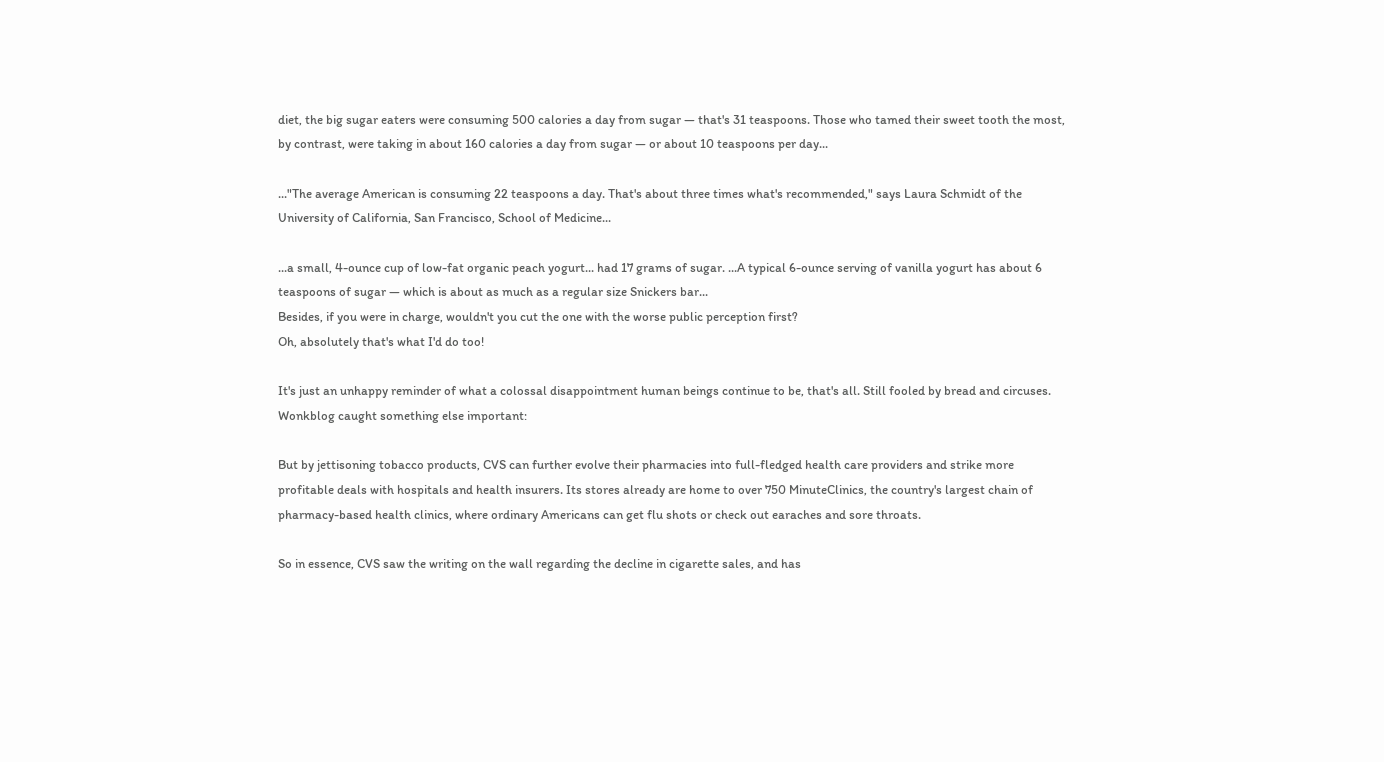diet, the big sugar eaters were consuming 500 calories a day from sugar — that's 31 teaspoons. Those who tamed their sweet tooth the most, by contrast, were taking in about 160 calories a day from sugar — or about 10 teaspoons per day...

..."The average American is consuming 22 teaspoons a day. That's about three times what's recommended," says Laura Schmidt of the University of California, San Francisco, School of Medicine...

...a small, 4-ounce cup of low-fat organic peach yogurt... had 17 grams of sugar. ...A typical 6-ounce serving of vanilla yogurt has about 6 teaspoons of sugar — which is about as much as a regular size Snickers bar...
Besides, if you were in charge, wouldn't you cut the one with the worse public perception first?
Oh, absolutely that's what I'd do too!

It's just an unhappy reminder of what a colossal disappointment human beings continue to be, that's all. Still fooled by bread and circuses.
Wonkblog caught something else important:

But by jettisoning tobacco products, CVS can further evolve their pharmacies into full-fledged health care providers and strike more profitable deals with hospitals and health insurers. Its stores already are home to over 750 MinuteClinics, the country's largest chain of pharmacy-based health clinics, where ordinary Americans can get flu shots or check out earaches and sore throats.

So in essence, CVS saw the writing on the wall regarding the decline in cigarette sales, and has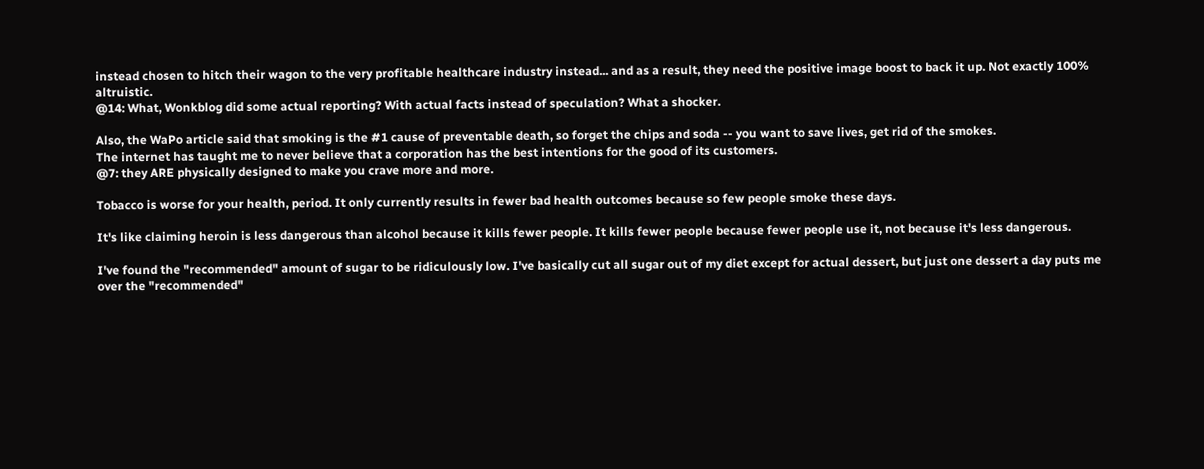instead chosen to hitch their wagon to the very profitable healthcare industry instead... and as a result, they need the positive image boost to back it up. Not exactly 100% altruistic.
@14: What, Wonkblog did some actual reporting? With actual facts instead of speculation? What a shocker.

Also, the WaPo article said that smoking is the #1 cause of preventable death, so forget the chips and soda -- you want to save lives, get rid of the smokes.
The internet has taught me to never believe that a corporation has the best intentions for the good of its customers.
@7: they ARE physically designed to make you crave more and more.

Tobacco is worse for your health, period. It only currently results in fewer bad health outcomes because so few people smoke these days.

It's like claiming heroin is less dangerous than alcohol because it kills fewer people. It kills fewer people because fewer people use it, not because it's less dangerous.

I've found the "recommended" amount of sugar to be ridiculously low. I've basically cut all sugar out of my diet except for actual dessert, but just one dessert a day puts me over the "recommended"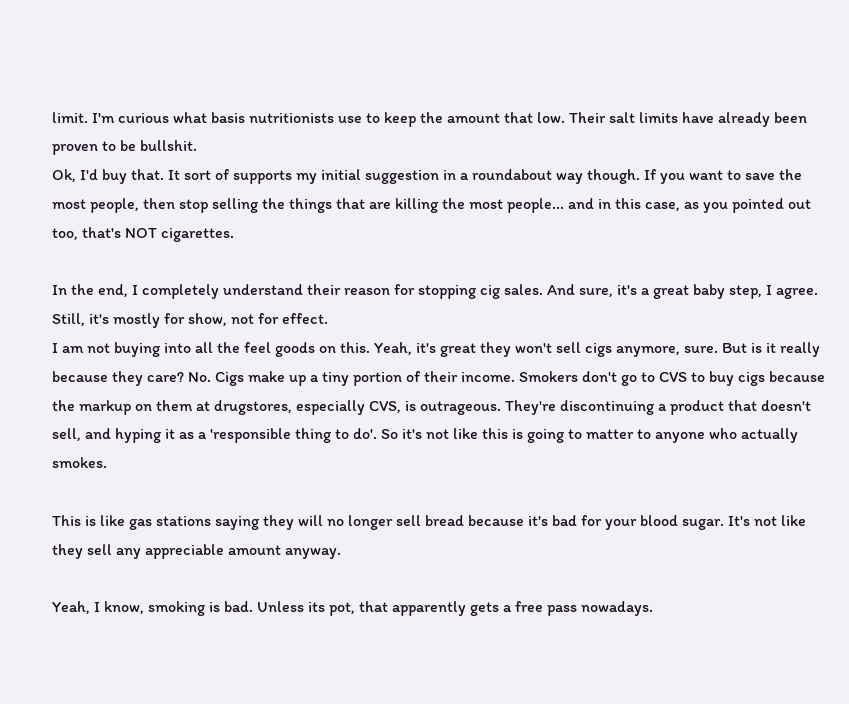limit. I'm curious what basis nutritionists use to keep the amount that low. Their salt limits have already been proven to be bullshit.
Ok, I'd buy that. It sort of supports my initial suggestion in a roundabout way though. If you want to save the most people, then stop selling the things that are killing the most people... and in this case, as you pointed out too, that's NOT cigarettes.

In the end, I completely understand their reason for stopping cig sales. And sure, it's a great baby step, I agree. Still, it's mostly for show, not for effect.
I am not buying into all the feel goods on this. Yeah, it's great they won't sell cigs anymore, sure. But is it really because they care? No. Cigs make up a tiny portion of their income. Smokers don't go to CVS to buy cigs because the markup on them at drugstores, especially CVS, is outrageous. They're discontinuing a product that doesn't sell, and hyping it as a 'responsible thing to do'. So it's not like this is going to matter to anyone who actually smokes.

This is like gas stations saying they will no longer sell bread because it's bad for your blood sugar. It's not like they sell any appreciable amount anyway.

Yeah, I know, smoking is bad. Unless its pot, that apparently gets a free pass nowadays.